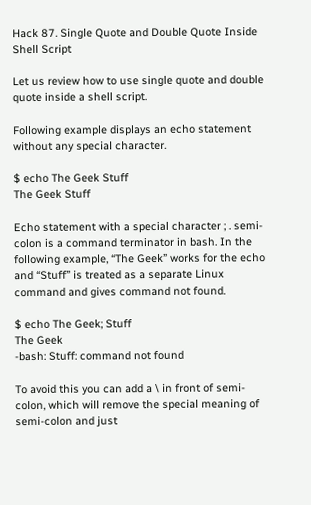Hack 87. Single Quote and Double Quote Inside Shell Script

Let us review how to use single quote and double quote inside a shell script.

Following example displays an echo statement without any special character.

$ echo The Geek Stuff
The Geek Stuff

Echo statement with a special character ; . semi-colon is a command terminator in bash. In the following example, “The Geek” works for the echo and “Stuff” is treated as a separate Linux command and gives command not found.

$ echo The Geek; Stuff
The Geek
-bash: Stuff: command not found

To avoid this you can add a \ in front of semi-colon, which will remove the special meaning of semi-colon and just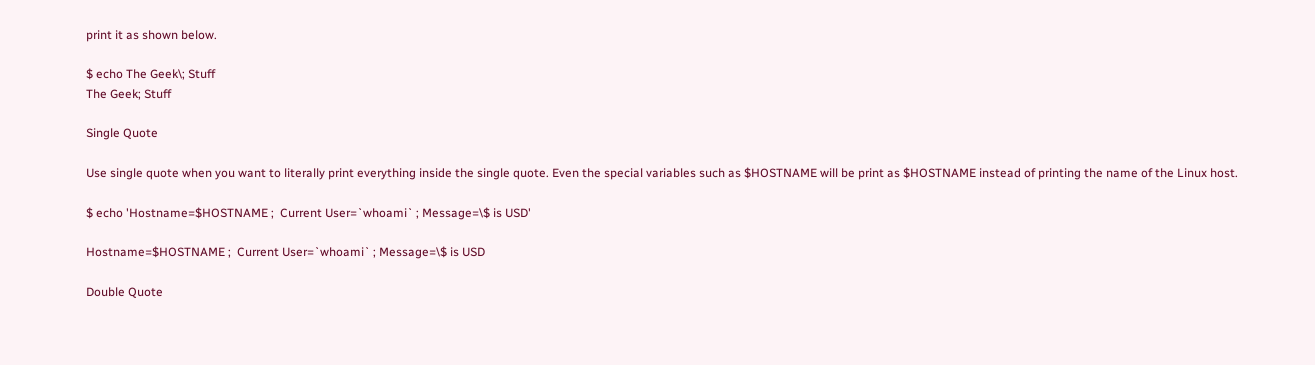print it as shown below.

$ echo The Geek\; Stuff
The Geek; Stuff

Single Quote

Use single quote when you want to literally print everything inside the single quote. Even the special variables such as $HOSTNAME will be print as $HOSTNAME instead of printing the name of the Linux host.

$ echo 'Hostname=$HOSTNAME ;  Current User=`whoami` ; Message=\$ is USD'

Hostname=$HOSTNAME ;  Current User=`whoami` ; Message=\$ is USD

Double Quote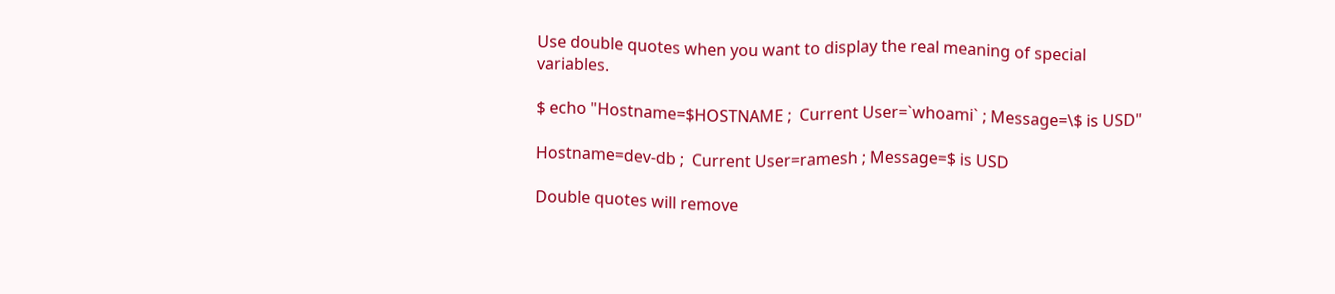Use double quotes when you want to display the real meaning of special variables.

$ echo "Hostname=$HOSTNAME ;  Current User=`whoami` ; Message=\$ is USD"

Hostname=dev-db ;  Current User=ramesh ; Message=$ is USD

Double quotes will remove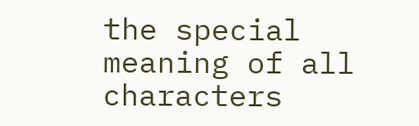the special meaning of all characters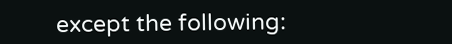except the following: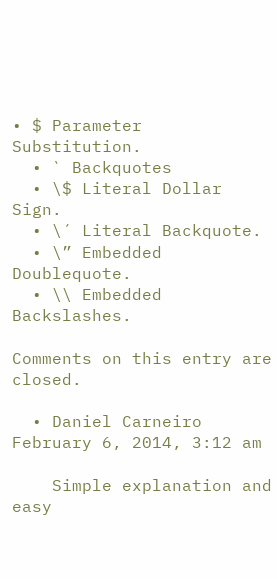• $ Parameter Substitution.
  • ` Backquotes
  • \$ Literal Dollar Sign.
  • \´ Literal Backquote.
  • \” Embedded Doublequote.
  • \\ Embedded Backslashes.

Comments on this entry are closed.

  • Daniel Carneiro February 6, 2014, 3:12 am

    Simple explanation and easy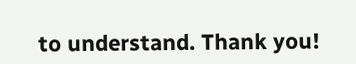to understand. Thank you!